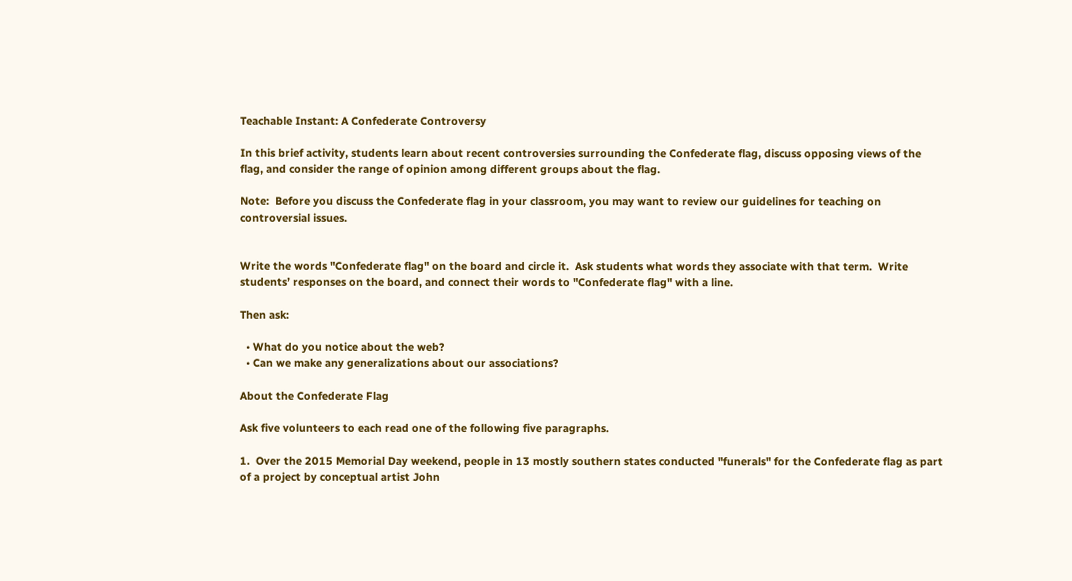Teachable Instant: A Confederate Controversy

In this brief activity, students learn about recent controversies surrounding the Confederate flag, discuss opposing views of the flag, and consider the range of opinion among different groups about the flag.

Note:  Before you discuss the Confederate flag in your classroom, you may want to review our guidelines for teaching on controversial issues.


Write the words "Confederate flag" on the board and circle it.  Ask students what words they associate with that term.  Write students’ responses on the board, and connect their words to "Confederate flag" with a line.

Then ask:

  • What do you notice about the web?
  • Can we make any generalizations about our associations?

About the Confederate Flag

Ask five volunteers to each read one of the following five paragraphs.

1.  Over the 2015 Memorial Day weekend, people in 13 mostly southern states conducted "funerals" for the Confederate flag as part of a project by conceptual artist John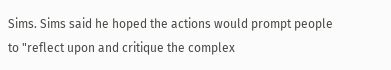Sims. Sims said he hoped the actions would prompt people to "reflect upon and critique the complex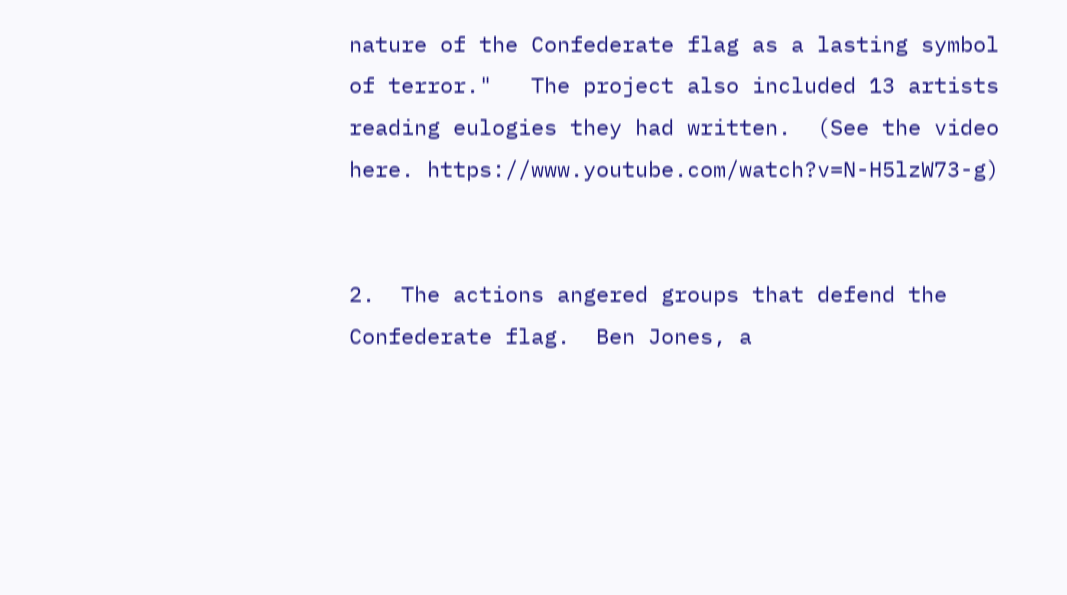nature of the Confederate flag as a lasting symbol of terror."   The project also included 13 artists reading eulogies they had written.  (See the video here. https://www.youtube.com/watch?v=N-H5lzW73-g)


2.  The actions angered groups that defend the Confederate flag.  Ben Jones, a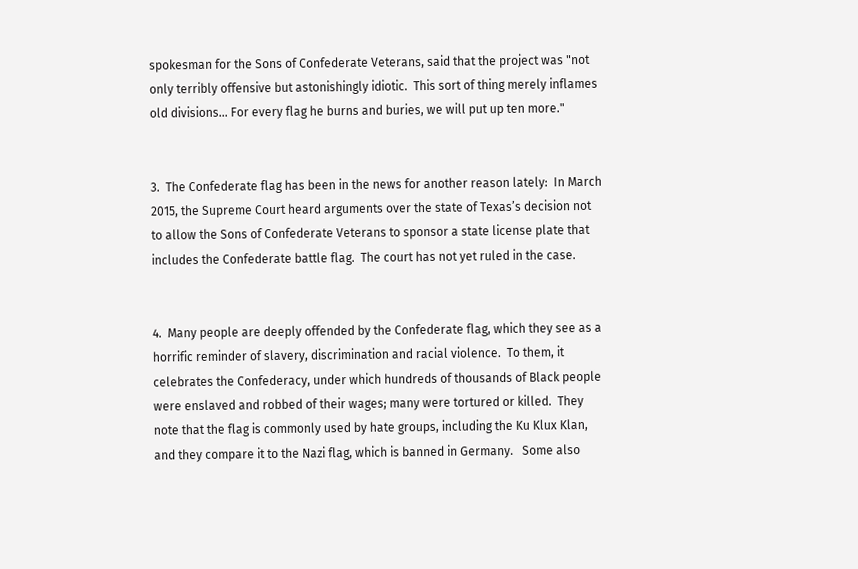spokesman for the Sons of Confederate Veterans, said that the project was "not only terribly offensive but astonishingly idiotic.  This sort of thing merely inflames old divisions... For every flag he burns and buries, we will put up ten more."


3.  The Confederate flag has been in the news for another reason lately:  In March 2015, the Supreme Court heard arguments over the state of Texas’s decision not to allow the Sons of Confederate Veterans to sponsor a state license plate that includes the Confederate battle flag.  The court has not yet ruled in the case.


4.  Many people are deeply offended by the Confederate flag, which they see as a horrific reminder of slavery, discrimination and racial violence.  To them, it celebrates the Confederacy, under which hundreds of thousands of Black people were enslaved and robbed of their wages; many were tortured or killed.  They note that the flag is commonly used by hate groups, including the Ku Klux Klan, and they compare it to the Nazi flag, which is banned in Germany.   Some also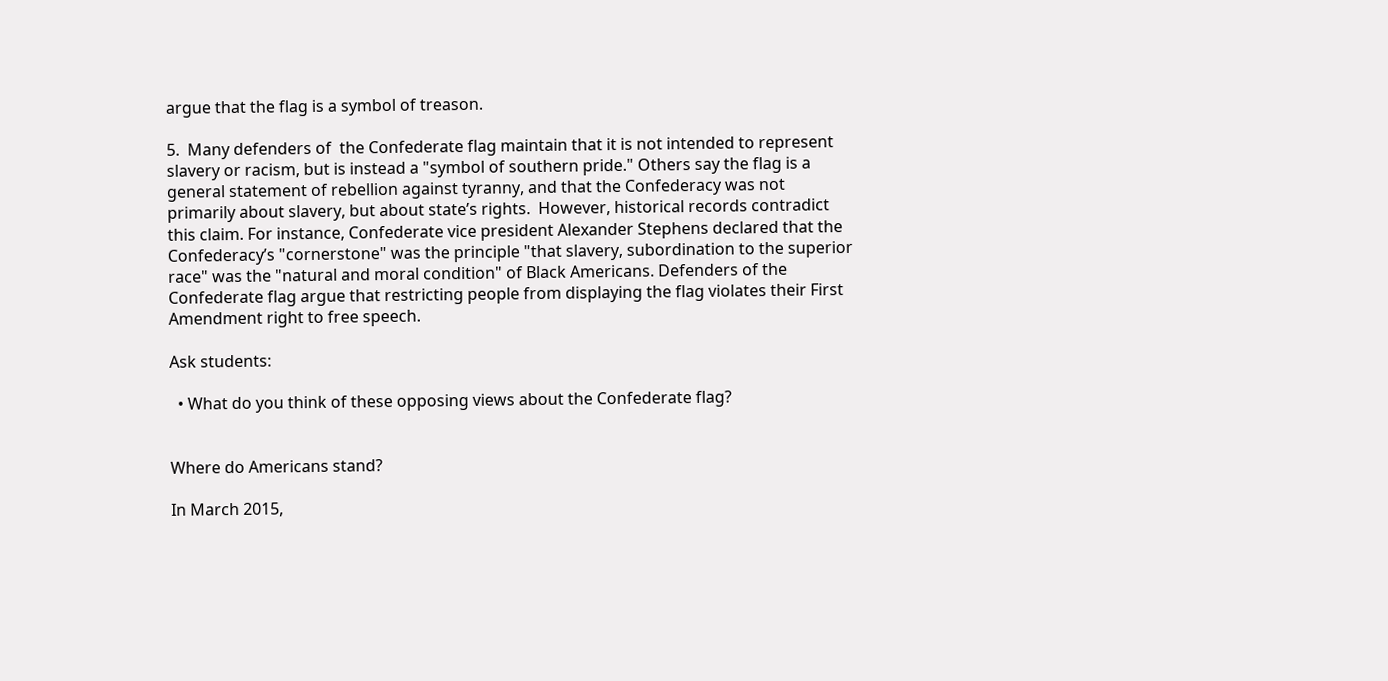argue that the flag is a symbol of treason.

5.  Many defenders of  the Confederate flag maintain that it is not intended to represent slavery or racism, but is instead a "symbol of southern pride." Others say the flag is a general statement of rebellion against tyranny, and that the Confederacy was not primarily about slavery, but about state’s rights.  However, historical records contradict this claim. For instance, Confederate vice president Alexander Stephens declared that the Confederacy’s "cornerstone" was the principle "that slavery, subordination to the superior race" was the "natural and moral condition" of Black Americans. Defenders of the Confederate flag argue that restricting people from displaying the flag violates their First Amendment right to free speech.

Ask students:

  • What do you think of these opposing views about the Confederate flag?


Where do Americans stand?

In March 2015,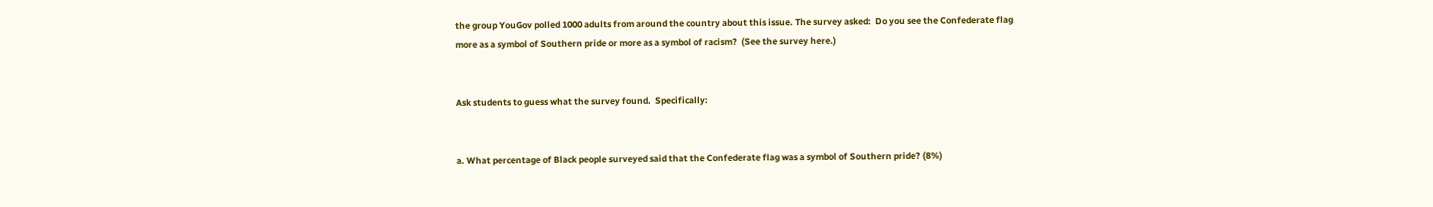the group YouGov polled 1000 adults from around the country about this issue. The survey asked:  Do you see the Confederate flag more as a symbol of Southern pride or more as a symbol of racism?  (See the survey here.)


Ask students to guess what the survey found.  Specifically:


a. What percentage of Black people surveyed said that the Confederate flag was a symbol of Southern pride? (8%)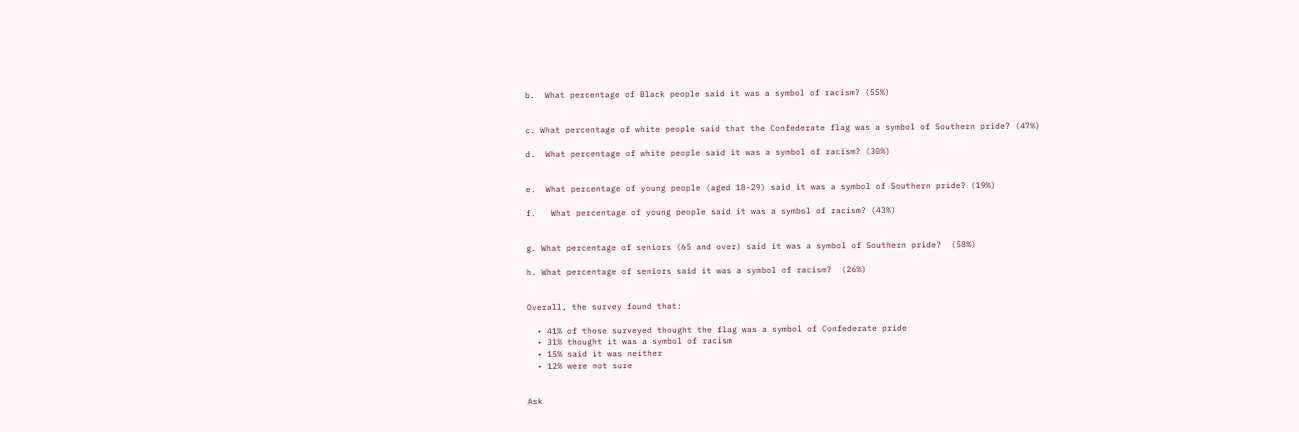b.  What percentage of Black people said it was a symbol of racism? (55%)


c. What percentage of white people said that the Confederate flag was a symbol of Southern pride? (47%)

d.  What percentage of white people said it was a symbol of racism? (30%)


e.  What percentage of young people (aged 18-29) said it was a symbol of Southern pride? (19%)

f.   What percentage of young people said it was a symbol of racism? (43%)


g. What percentage of seniors (65 and over) said it was a symbol of Southern pride?  (58%)

h. What percentage of seniors said it was a symbol of racism?  (26%)


Overall, the survey found that:

  • 41% of those surveyed thought the flag was a symbol of Confederate pride
  • 31% thought it was a symbol of racism
  • 15% said it was neither
  • 12% were not sure


Ask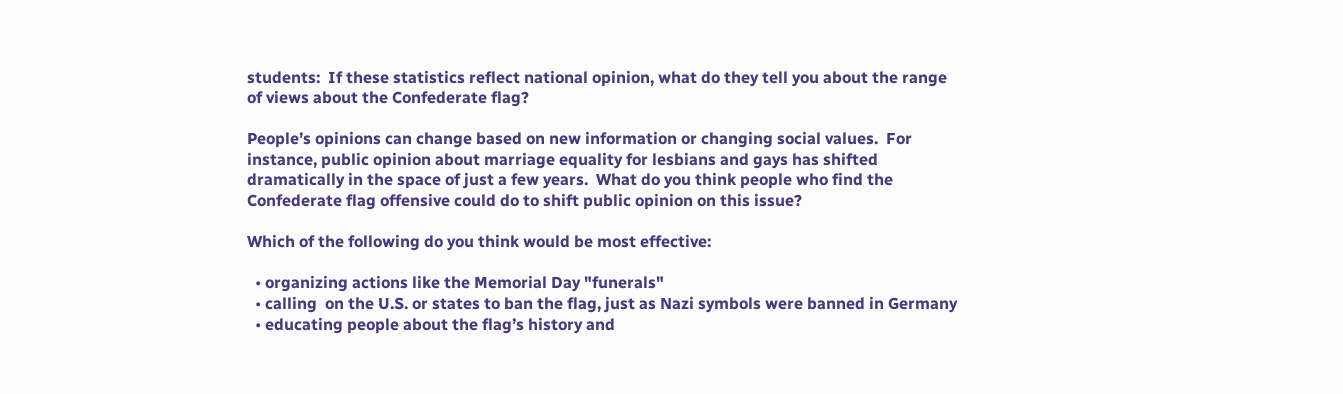students:  If these statistics reflect national opinion, what do they tell you about the range of views about the Confederate flag?

People’s opinions can change based on new information or changing social values.  For instance, public opinion about marriage equality for lesbians and gays has shifted dramatically in the space of just a few years.  What do you think people who find the Confederate flag offensive could do to shift public opinion on this issue?

Which of the following do you think would be most effective:

  • organizing actions like the Memorial Day "funerals"
  • calling  on the U.S. or states to ban the flag, just as Nazi symbols were banned in Germany
  • educating people about the flag’s history and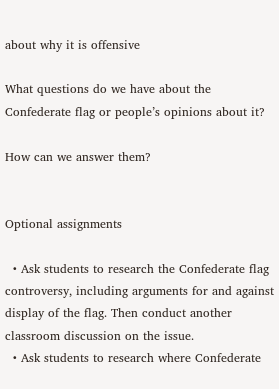about why it is offensive

What questions do we have about the Confederate flag or people’s opinions about it?

How can we answer them?


Optional assignments

  • Ask students to research the Confederate flag controversy, including arguments for and against display of the flag. Then conduct another classroom discussion on the issue.
  • Ask students to research where Confederate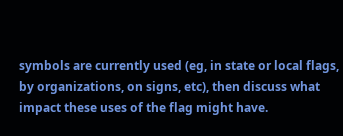symbols are currently used (eg, in state or local flags, by organizations, on signs, etc), then discuss what impact these uses of the flag might have.